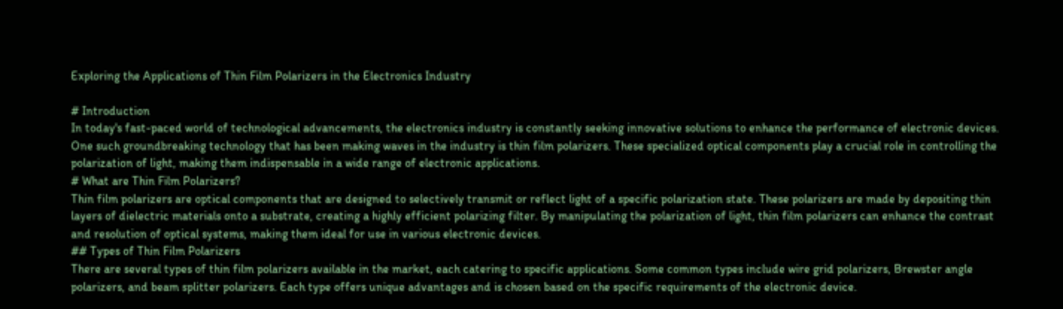Exploring the Applications of Thin Film Polarizers in the Electronics Industry

# Introduction
In today's fast-paced world of technological advancements, the electronics industry is constantly seeking innovative solutions to enhance the performance of electronic devices. One such groundbreaking technology that has been making waves in the industry is thin film polarizers. These specialized optical components play a crucial role in controlling the polarization of light, making them indispensable in a wide range of electronic applications.
# What are Thin Film Polarizers?
Thin film polarizers are optical components that are designed to selectively transmit or reflect light of a specific polarization state. These polarizers are made by depositing thin layers of dielectric materials onto a substrate, creating a highly efficient polarizing filter. By manipulating the polarization of light, thin film polarizers can enhance the contrast and resolution of optical systems, making them ideal for use in various electronic devices.
## Types of Thin Film Polarizers
There are several types of thin film polarizers available in the market, each catering to specific applications. Some common types include wire grid polarizers, Brewster angle polarizers, and beam splitter polarizers. Each type offers unique advantages and is chosen based on the specific requirements of the electronic device.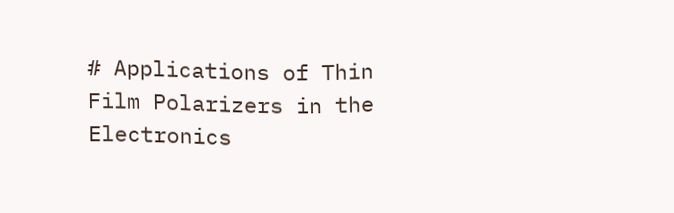# Applications of Thin Film Polarizers in the Electronics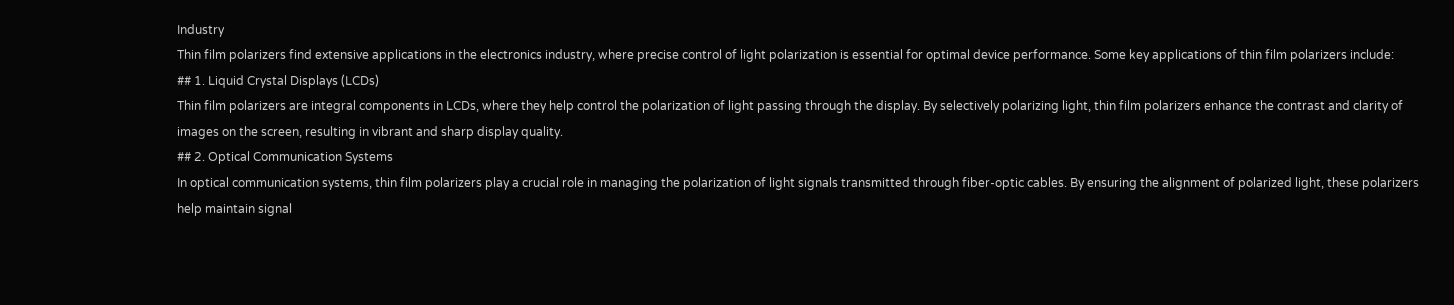Industry
Thin film polarizers find extensive applications in the electronics industry, where precise control of light polarization is essential for optimal device performance. Some key applications of thin film polarizers include:
## 1. Liquid Crystal Displays (LCDs)
Thin film polarizers are integral components in LCDs, where they help control the polarization of light passing through the display. By selectively polarizing light, thin film polarizers enhance the contrast and clarity of images on the screen, resulting in vibrant and sharp display quality.
## 2. Optical Communication Systems
In optical communication systems, thin film polarizers play a crucial role in managing the polarization of light signals transmitted through fiber-optic cables. By ensuring the alignment of polarized light, these polarizers help maintain signal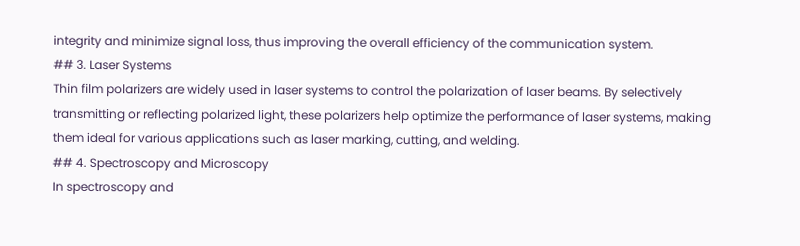integrity and minimize signal loss, thus improving the overall efficiency of the communication system.
## 3. Laser Systems
Thin film polarizers are widely used in laser systems to control the polarization of laser beams. By selectively transmitting or reflecting polarized light, these polarizers help optimize the performance of laser systems, making them ideal for various applications such as laser marking, cutting, and welding.
## 4. Spectroscopy and Microscopy
In spectroscopy and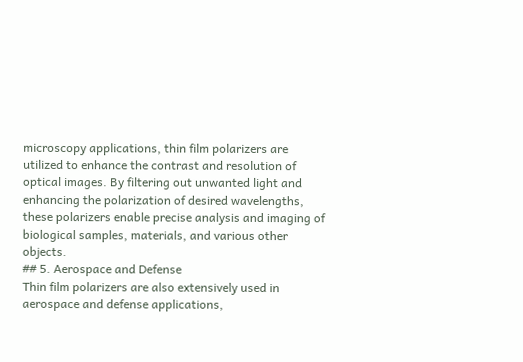microscopy applications, thin film polarizers are utilized to enhance the contrast and resolution of optical images. By filtering out unwanted light and enhancing the polarization of desired wavelengths, these polarizers enable precise analysis and imaging of biological samples, materials, and various other objects.
## 5. Aerospace and Defense
Thin film polarizers are also extensively used in aerospace and defense applications,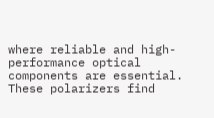where reliable and high-performance optical components are essential. These polarizers find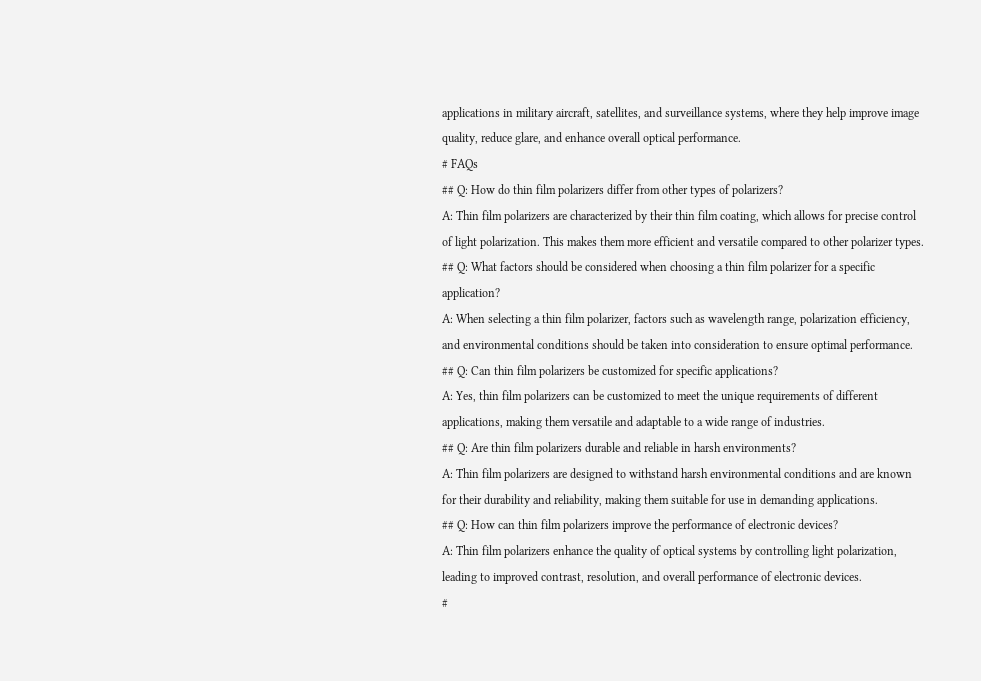applications in military aircraft, satellites, and surveillance systems, where they help improve image quality, reduce glare, and enhance overall optical performance.
# FAQs
## Q: How do thin film polarizers differ from other types of polarizers?
A: Thin film polarizers are characterized by their thin film coating, which allows for precise control of light polarization. This makes them more efficient and versatile compared to other polarizer types.
## Q: What factors should be considered when choosing a thin film polarizer for a specific application?
A: When selecting a thin film polarizer, factors such as wavelength range, polarization efficiency, and environmental conditions should be taken into consideration to ensure optimal performance.
## Q: Can thin film polarizers be customized for specific applications?
A: Yes, thin film polarizers can be customized to meet the unique requirements of different applications, making them versatile and adaptable to a wide range of industries.
## Q: Are thin film polarizers durable and reliable in harsh environments?
A: Thin film polarizers are designed to withstand harsh environmental conditions and are known for their durability and reliability, making them suitable for use in demanding applications.
## Q: How can thin film polarizers improve the performance of electronic devices?
A: Thin film polarizers enhance the quality of optical systems by controlling light polarization, leading to improved contrast, resolution, and overall performance of electronic devices.
#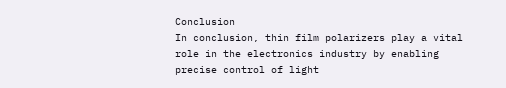Conclusion
In conclusion, thin film polarizers play a vital role in the electronics industry by enabling precise control of light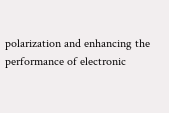polarization and enhancing the performance of electronic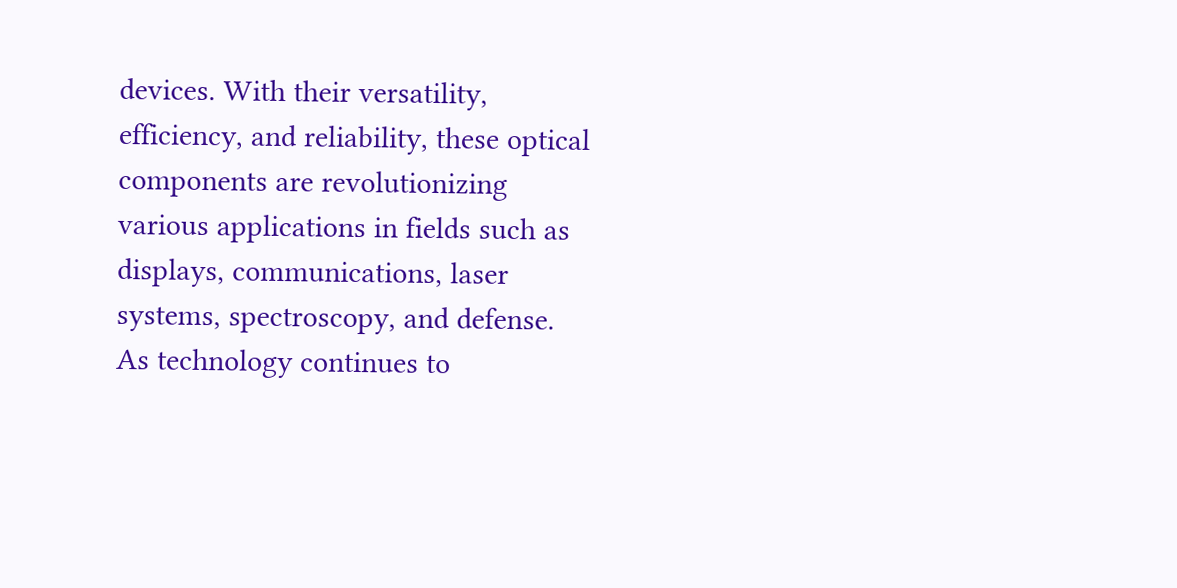devices. With their versatility, efficiency, and reliability, these optical components are revolutionizing various applications in fields such as displays, communications, laser systems, spectroscopy, and defense. As technology continues to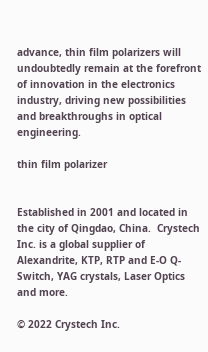advance, thin film polarizers will undoubtedly remain at the forefront of innovation in the electronics industry, driving new possibilities and breakthroughs in optical engineering.

thin film polarizer


Established in 2001 and located in the city of Qingdao, China.  Crystech Inc. is a global supplier of Alexandrite, KTP, RTP and E-O Q-Switch, YAG crystals, Laser Optics and more.

© 2022 Crystech Inc.